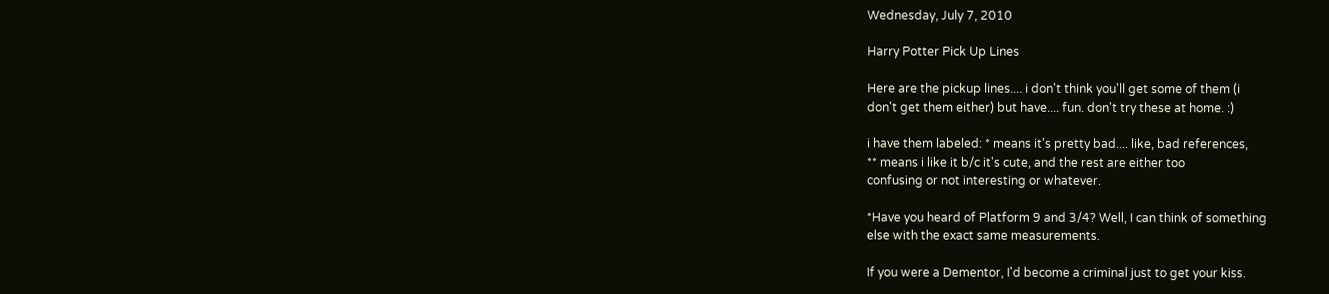Wednesday, July 7, 2010

Harry Potter Pick Up Lines

Here are the pickup lines.... i don't think you'll get some of them (i
don't get them either) but have.... fun. don't try these at home. :)

i have them labeled: * means it's pretty bad.... like, bad references,
** means i like it b/c it's cute, and the rest are either too
confusing or not interesting or whatever.

*Have you heard of Platform 9 and 3/4? Well, I can think of something
else with the exact same measurements.

If you were a Dementor, I'd become a criminal just to get your kiss.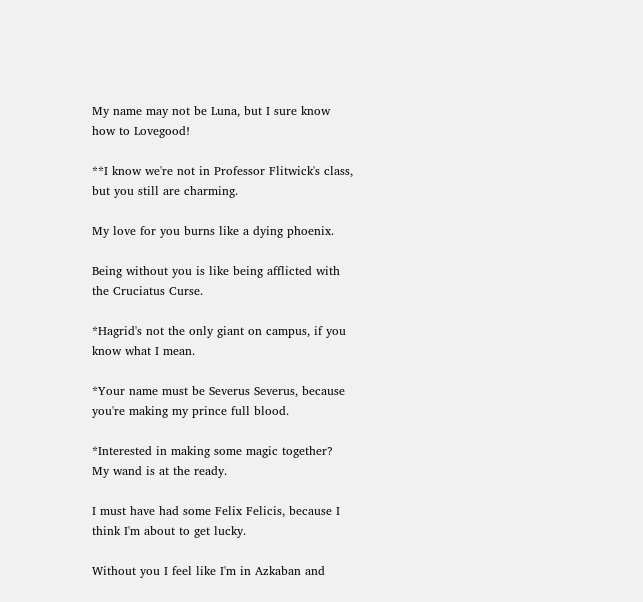My name may not be Luna, but I sure know how to Lovegood!

**I know we're not in Professor Flitwick's class, but you still are charming.

My love for you burns like a dying phoenix.

Being without you is like being afflicted with the Cruciatus Curse.

*Hagrid's not the only giant on campus, if you know what I mean.

*Your name must be Severus Severus, because you're making my prince full blood.

*Interested in making some magic together? My wand is at the ready.

I must have had some Felix Felicis, because I think I'm about to get lucky.

Without you I feel like I'm in Azkaban and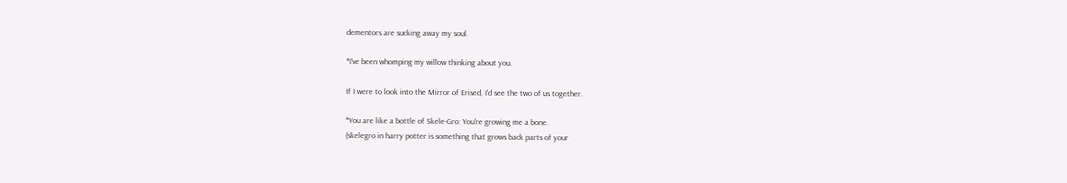dementors are sucking away my soul.

*I've been whomping my willow thinking about you.

If I were to look into the Mirror of Erised, I'd see the two of us together.

*You are like a bottle of Skele-Gro: You're growing me a bone.
(skelegro in harry potter is something that grows back parts of your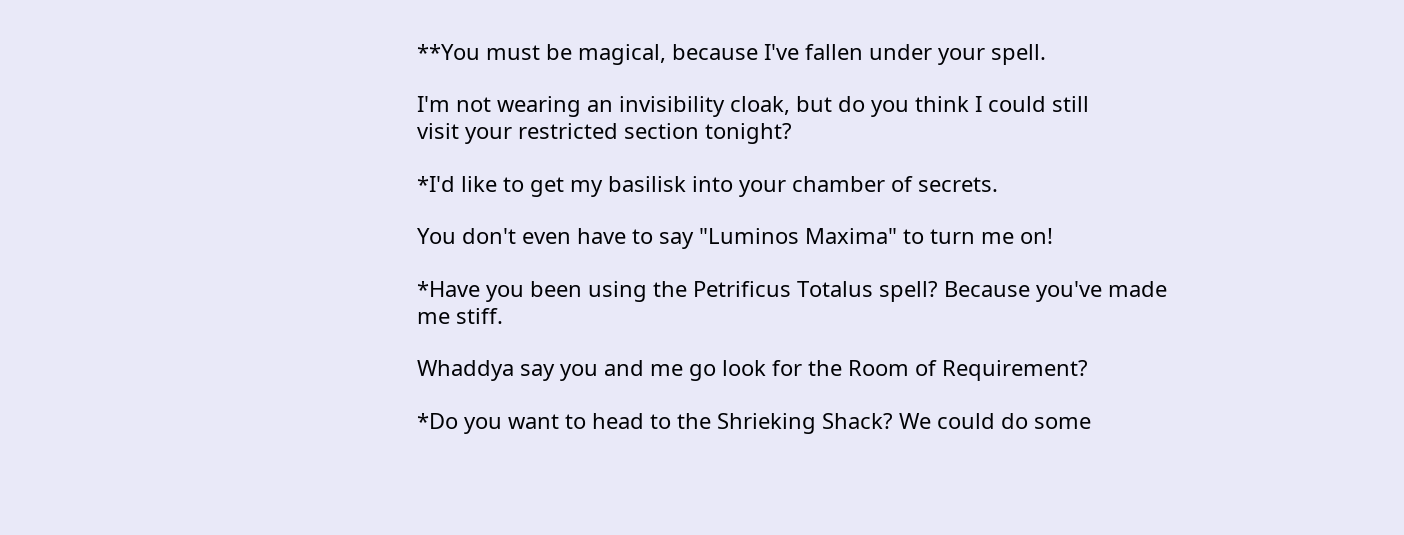**You must be magical, because I've fallen under your spell.

I'm not wearing an invisibility cloak, but do you think I could still
visit your restricted section tonight?

*I'd like to get my basilisk into your chamber of secrets.

You don't even have to say "Luminos Maxima" to turn me on!

*Have you been using the Petrificus Totalus spell? Because you've made
me stiff.

Whaddya say you and me go look for the Room of Requirement?

*Do you want to head to the Shrieking Shack? We could do some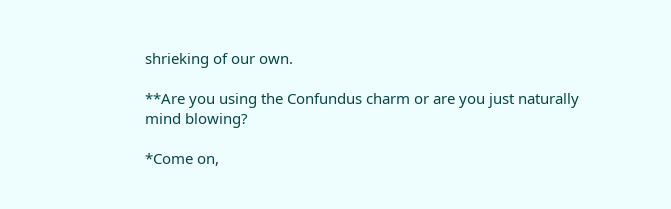shrieking of our own.

**Are you using the Confundus charm or are you just naturally mind blowing?

*Come on,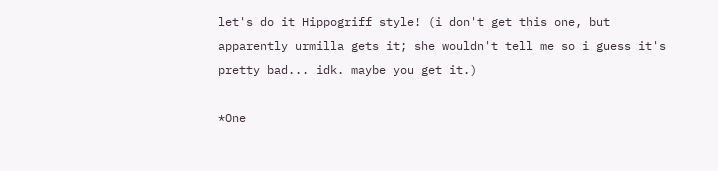let's do it Hippogriff style! (i don't get this one, but
apparently urmilla gets it; she wouldn't tell me so i guess it's
pretty bad... idk. maybe you get it.)

*One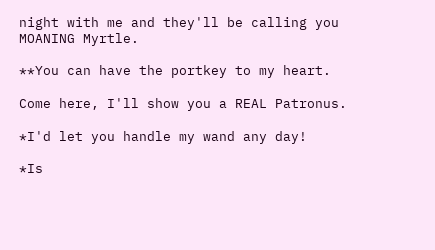night with me and they'll be calling you MOANING Myrtle.

**You can have the portkey to my heart.

Come here, I'll show you a REAL Patronus.

*I'd let you handle my wand any day!

*Is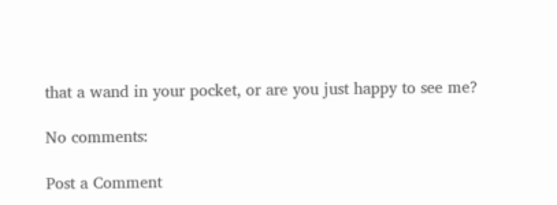that a wand in your pocket, or are you just happy to see me?

No comments:

Post a Comment